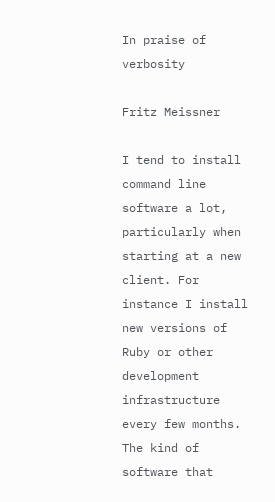In praise of verbosity

Fritz Meissner

I tend to install command line software a lot, particularly when starting at a new client. For instance I install new versions of Ruby or other development infrastructure every few months. The kind of software that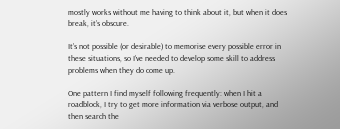mostly works without me having to think about it, but when it does break, it’s obscure.

It’s not possible (or desirable) to memorise every possible error in these situations, so I’ve needed to develop some skill to address problems when they do come up.

One pattern I find myself following frequently: when I hit a roadblock, I try to get more information via verbose output, and then search the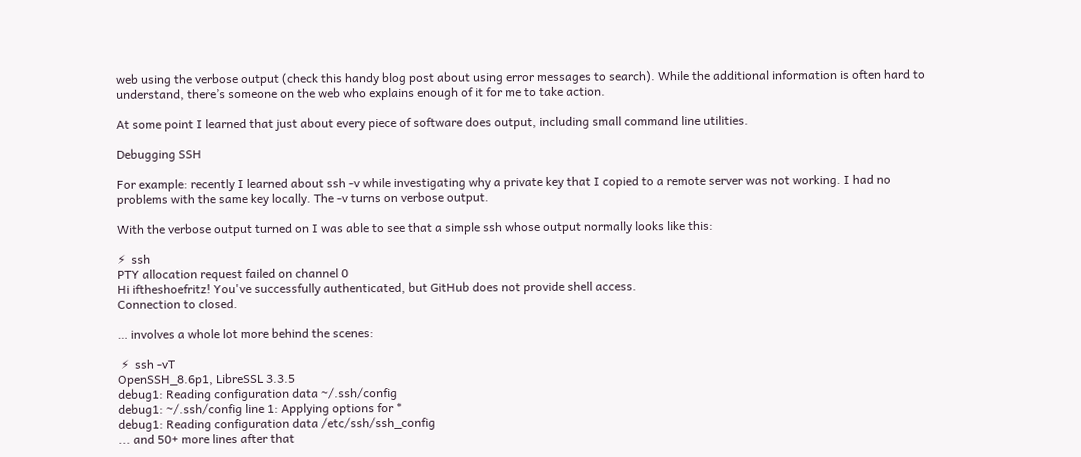web using the verbose output (check this handy blog post about using error messages to search). While the additional information is often hard to understand, there’s someone on the web who explains enough of it for me to take action.

At some point I learned that just about every piece of software does output, including small command line utilities.

Debugging SSH

For example: recently I learned about ssh -v while investigating why a private key that I copied to a remote server was not working. I had no problems with the same key locally. The -v turns on verbose output.

With the verbose output turned on I was able to see that a simple ssh whose output normally looks like this:

⚡  ssh
PTY allocation request failed on channel 0
Hi iftheshoefritz! You've successfully authenticated, but GitHub does not provide shell access.
Connection to closed.

… involves a whole lot more behind the scenes:

 ⚡  ssh -vT
OpenSSH_8.6p1, LibreSSL 3.3.5
debug1: Reading configuration data ~/.ssh/config
debug1: ~/.ssh/config line 1: Applying options for *
debug1: Reading configuration data /etc/ssh/ssh_config
... and 50+ more lines after that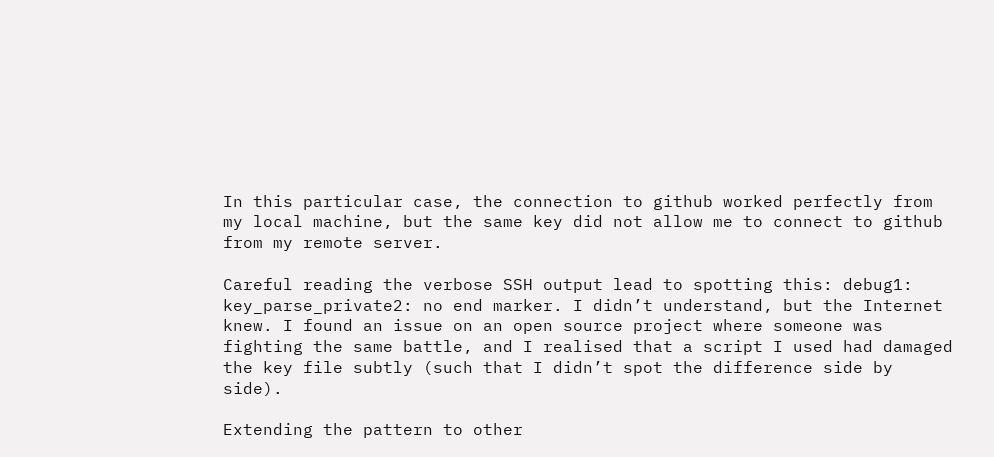In this particular case, the connection to github worked perfectly from my local machine, but the same key did not allow me to connect to github from my remote server.

Careful reading the verbose SSH output lead to spotting this: debug1: key_parse_private2: no end marker. I didn’t understand, but the Internet knew. I found an issue on an open source project where someone was fighting the same battle, and I realised that a script I used had damaged the key file subtly (such that I didn’t spot the difference side by side).

Extending the pattern to other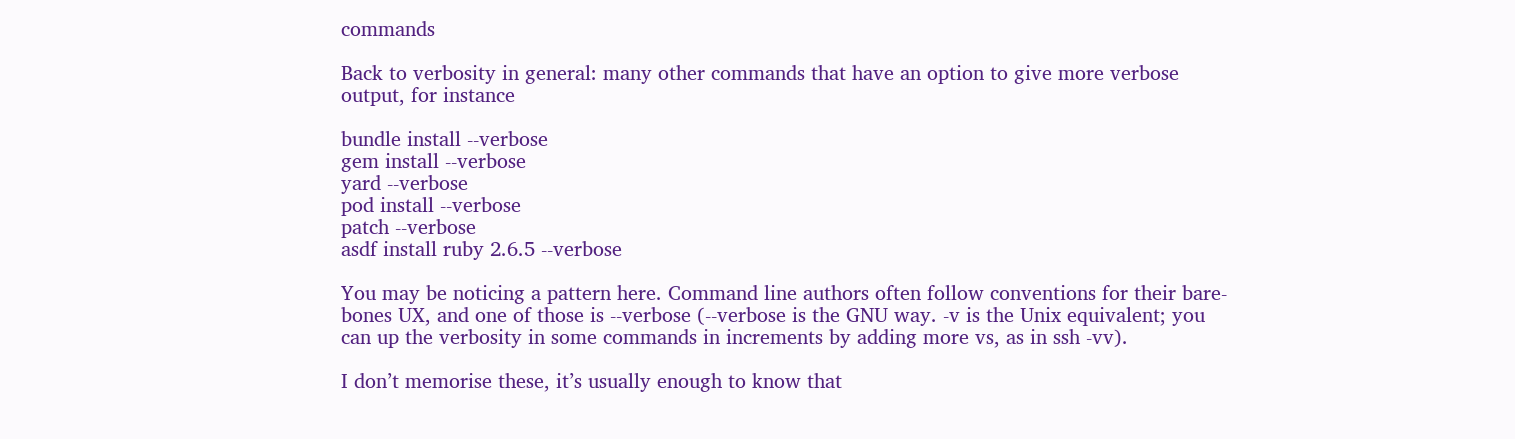commands

Back to verbosity in general: many other commands that have an option to give more verbose output, for instance

bundle install --verbose
gem install --verbose
yard --verbose
pod install --verbose
patch --verbose
asdf install ruby 2.6.5 --verbose

You may be noticing a pattern here. Command line authors often follow conventions for their bare-bones UX, and one of those is --verbose (--verbose is the GNU way. -v is the Unix equivalent; you can up the verbosity in some commands in increments by adding more vs, as in ssh -vv).

I don’t memorise these, it’s usually enough to know that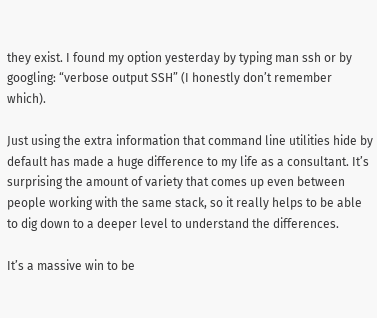they exist. I found my option yesterday by typing man ssh or by googling: “verbose output SSH” (I honestly don’t remember which).

Just using the extra information that command line utilities hide by default has made a huge difference to my life as a consultant. It’s surprising the amount of variety that comes up even between people working with the same stack, so it really helps to be able to dig down to a deeper level to understand the differences.

It’s a massive win to be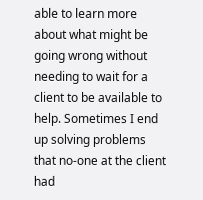able to learn more about what might be going wrong without needing to wait for a client to be available to help. Sometimes I end up solving problems that no-one at the client had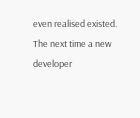even realised existed. The next time a new developer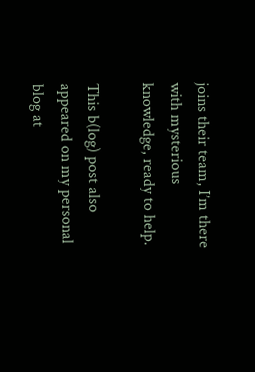joins their team, I’m there with mysterious knowledge, ready to help.

This b(log) post also appeared on my personal blog at